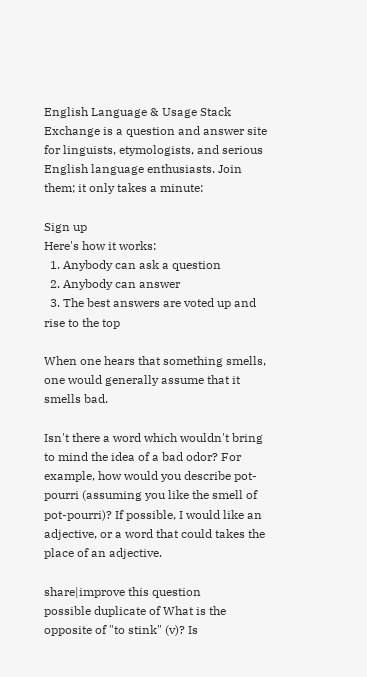English Language & Usage Stack Exchange is a question and answer site for linguists, etymologists, and serious English language enthusiasts. Join them; it only takes a minute:

Sign up
Here's how it works:
  1. Anybody can ask a question
  2. Anybody can answer
  3. The best answers are voted up and rise to the top

When one hears that something smells, one would generally assume that it smells bad.

Isn't there a word which wouldn't bring to mind the idea of a bad odor? For example, how would you describe pot-pourri (assuming you like the smell of pot-pourri)? If possible, I would like an adjective, or a word that could takes the place of an adjective.

share|improve this question
possible duplicate of What is the opposite of "to stink" (v)? Is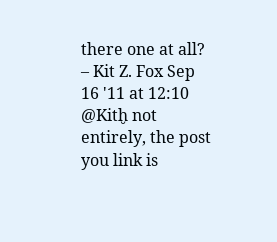there one at all? – Kit Z. Fox Sep 16 '11 at 12:10
@Kitḫ not entirely, the post you link is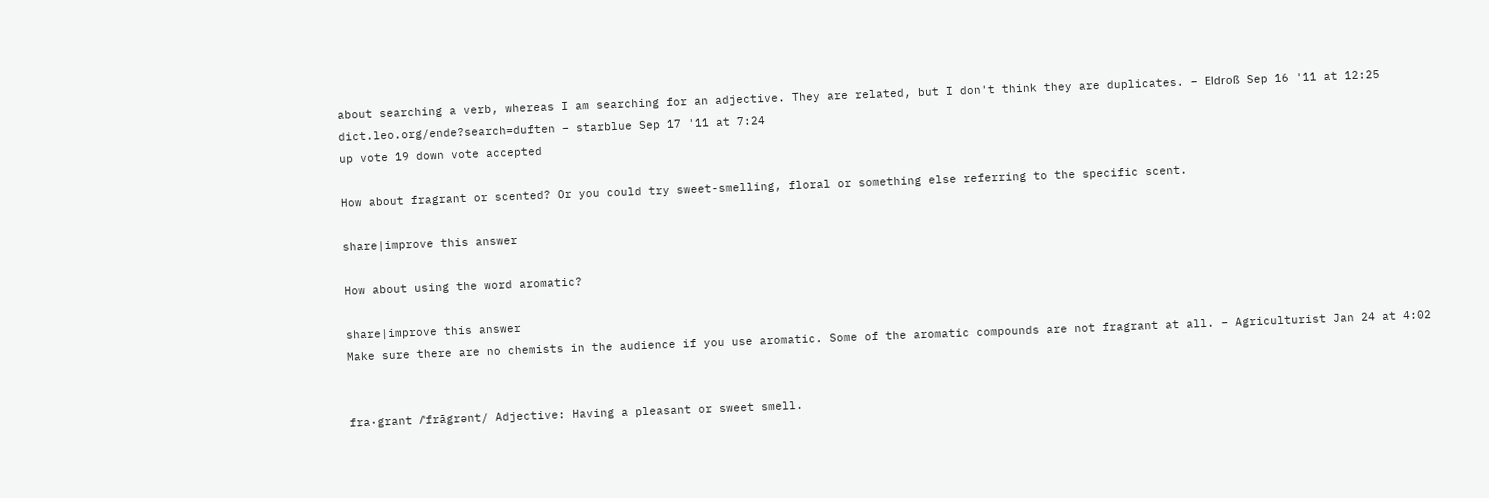about searching a verb, whereas I am searching for an adjective. They are related, but I don't think they are duplicates. – Eldroß Sep 16 '11 at 12:25
dict.leo.org/ende?search=duften – starblue Sep 17 '11 at 7:24
up vote 19 down vote accepted

How about fragrant or scented? Or you could try sweet-smelling, floral or something else referring to the specific scent.

share|improve this answer

How about using the word aromatic?

share|improve this answer
Make sure there are no chemists in the audience if you use aromatic. Some of the aromatic compounds are not fragrant at all. – Agriculturist Jan 24 at 4:02


fra·grant /ˈfrāgrənt/ Adjective: Having a pleasant or sweet smell.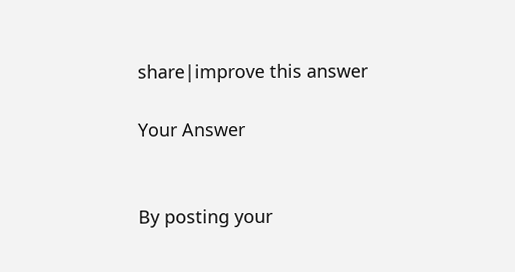share|improve this answer

Your Answer


By posting your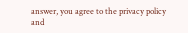answer, you agree to the privacy policy and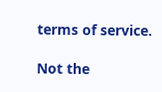terms of service.

Not the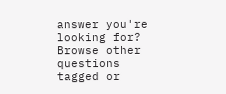answer you're looking for? Browse other questions tagged or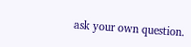ask your own question.